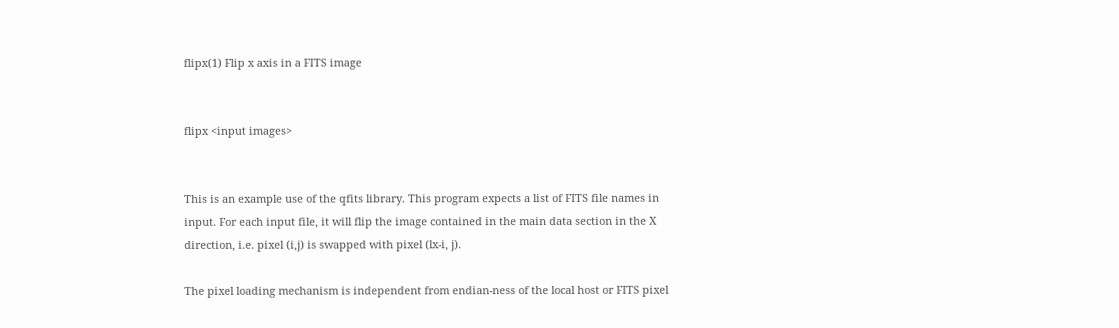flipx(1) Flip x axis in a FITS image


flipx <input images>


This is an example use of the qfits library. This program expects a list of FITS file names in input. For each input file, it will flip the image contained in the main data section in the X direction, i.e. pixel (i,j) is swapped with pixel (lx-i, j).

The pixel loading mechanism is independent from endian-ness of the local host or FITS pixel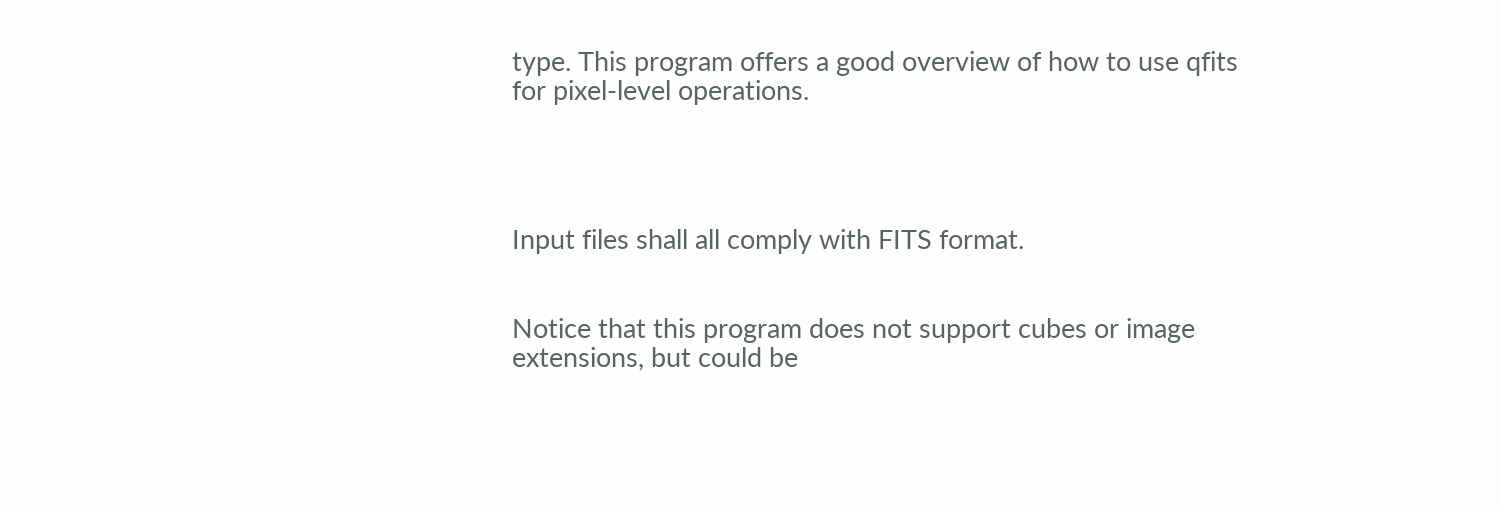type. This program offers a good overview of how to use qfits for pixel-level operations.




Input files shall all comply with FITS format.


Notice that this program does not support cubes or image extensions, but could be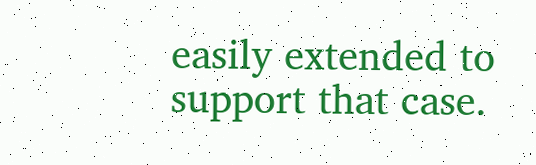easily extended to support that case.